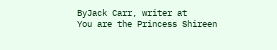ByJack Carr, writer at
You are the Princess Shireen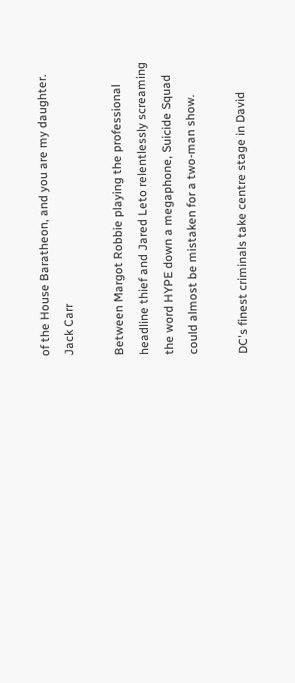of the House Baratheon, and you are my daughter.
Jack Carr

Between Margot Robbie playing the professional headline thief and Jared Leto relentlessly screaming the word HYPE down a megaphone, Suicide Squad could almost be mistaken for a two-man show.

DC's finest criminals take centre stage in David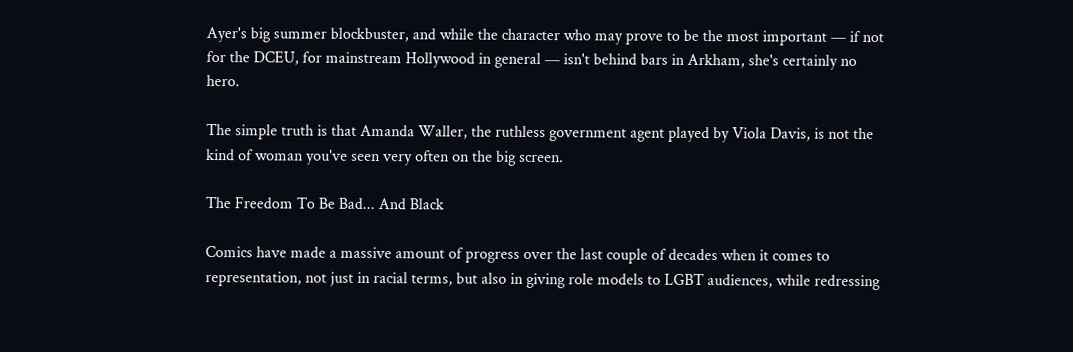Ayer's big summer blockbuster, and while the character who may prove to be the most important — if not for the DCEU, for mainstream Hollywood in general — isn't behind bars in Arkham, she's certainly no hero.

The simple truth is that Amanda Waller, the ruthless government agent played by Viola Davis, is not the kind of woman you've seen very often on the big screen.

The Freedom To Be Bad... And Black

Comics have made a massive amount of progress over the last couple of decades when it comes to representation, not just in racial terms, but also in giving role models to LGBT audiences, while redressing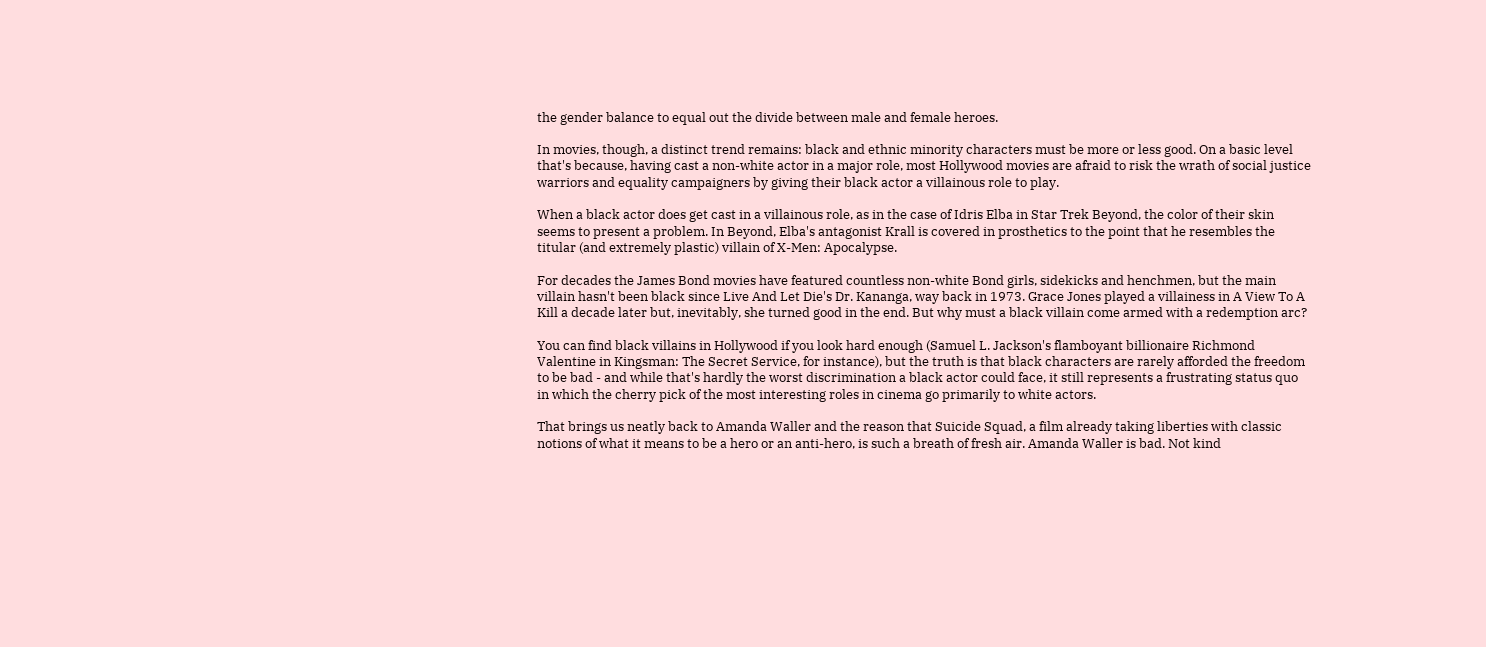the gender balance to equal out the divide between male and female heroes.

In movies, though, a distinct trend remains: black and ethnic minority characters must be more or less good. On a basic level that's because, having cast a non-white actor in a major role, most Hollywood movies are afraid to risk the wrath of social justice warriors and equality campaigners by giving their black actor a villainous role to play.

When a black actor does get cast in a villainous role, as in the case of Idris Elba in Star Trek Beyond, the color of their skin seems to present a problem. In Beyond, Elba's antagonist Krall is covered in prosthetics to the point that he resembles the titular (and extremely plastic) villain of X-Men: Apocalypse.

For decades the James Bond movies have featured countless non-white Bond girls, sidekicks and henchmen, but the main villain hasn't been black since Live And Let Die's Dr. Kananga, way back in 1973. Grace Jones played a villainess in A View To A Kill a decade later but, inevitably, she turned good in the end. But why must a black villain come armed with a redemption arc?

You can find black villains in Hollywood if you look hard enough (Samuel L. Jackson's flamboyant billionaire Richmond Valentine in Kingsman: The Secret Service, for instance), but the truth is that black characters are rarely afforded the freedom to be bad - and while that's hardly the worst discrimination a black actor could face, it still represents a frustrating status quo in which the cherry pick of the most interesting roles in cinema go primarily to white actors.

That brings us neatly back to Amanda Waller and the reason that Suicide Squad, a film already taking liberties with classic notions of what it means to be a hero or an anti-hero, is such a breath of fresh air. Amanda Waller is bad. Not kind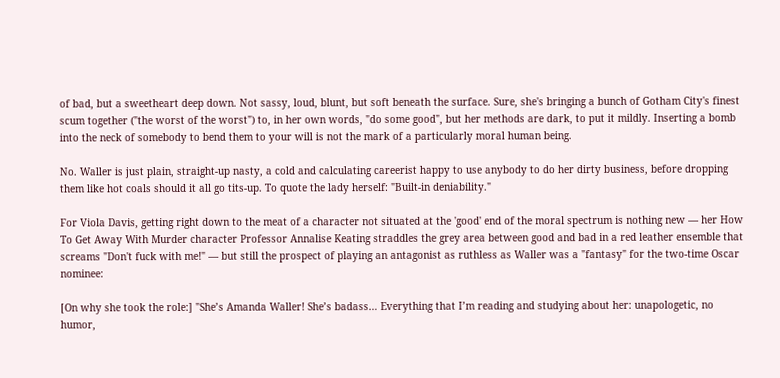of bad, but a sweetheart deep down. Not sassy, loud, blunt, but soft beneath the surface. Sure, she's bringing a bunch of Gotham City's finest scum together ("the worst of the worst") to, in her own words, "do some good", but her methods are dark, to put it mildly. Inserting a bomb into the neck of somebody to bend them to your will is not the mark of a particularly moral human being.

No. Waller is just plain, straight-up nasty, a cold and calculating careerist happy to use anybody to do her dirty business, before dropping them like hot coals should it all go tits-up. To quote the lady herself: "Built-in deniability."

For Viola Davis, getting right down to the meat of a character not situated at the 'good' end of the moral spectrum is nothing new — her How To Get Away With Murder character Professor Annalise Keating straddles the grey area between good and bad in a red leather ensemble that screams "Don't fuck with me!" — but still the prospect of playing an antagonist as ruthless as Waller was a "fantasy" for the two-time Oscar nominee:

[On why she took the role:] "She’s Amanda Waller! She’s badass… Everything that I’m reading and studying about her: unapologetic, no humor,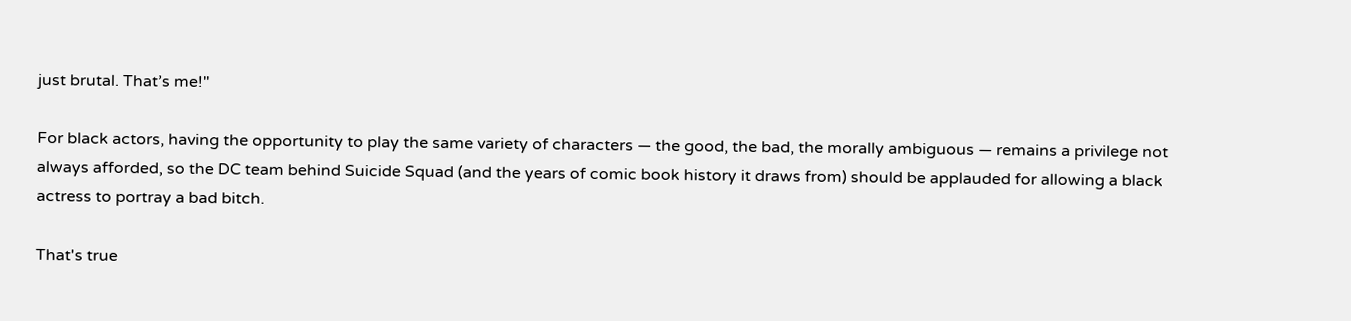just brutal. That’s me!"

For black actors, having the opportunity to play the same variety of characters — the good, the bad, the morally ambiguous — remains a privilege not always afforded, so the DC team behind Suicide Squad (and the years of comic book history it draws from) should be applauded for allowing a black actress to portray a bad bitch.

That's true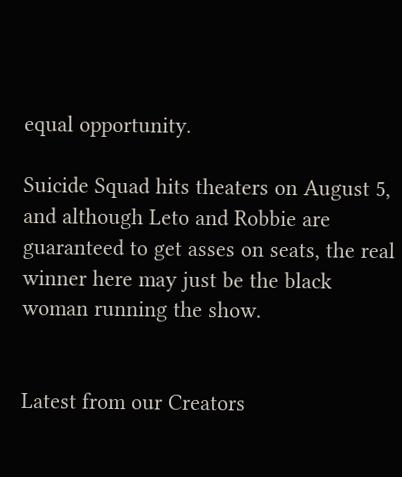equal opportunity.

Suicide Squad hits theaters on August 5, and although Leto and Robbie are guaranteed to get asses on seats, the real winner here may just be the black woman running the show.


Latest from our Creators